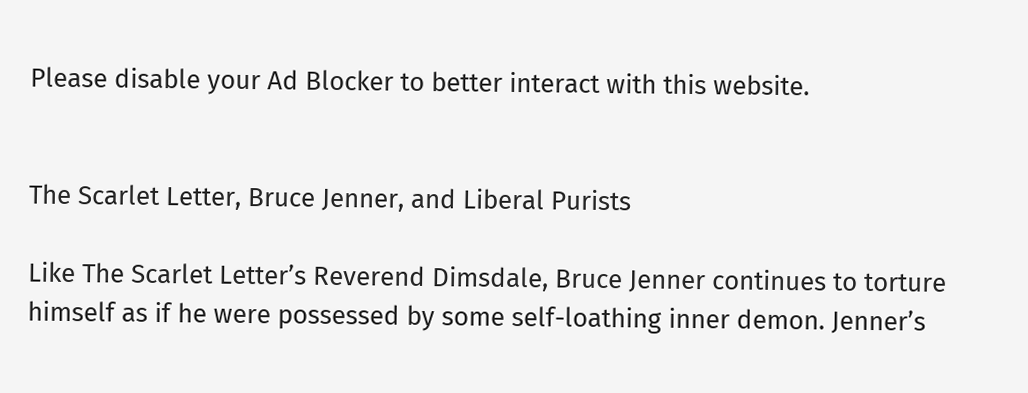Please disable your Ad Blocker to better interact with this website.


The Scarlet Letter, Bruce Jenner, and Liberal Purists

Like The Scarlet Letter’s Reverend Dimsdale, Bruce Jenner continues to torture himself as if he were possessed by some self-loathing inner demon. Jenner’s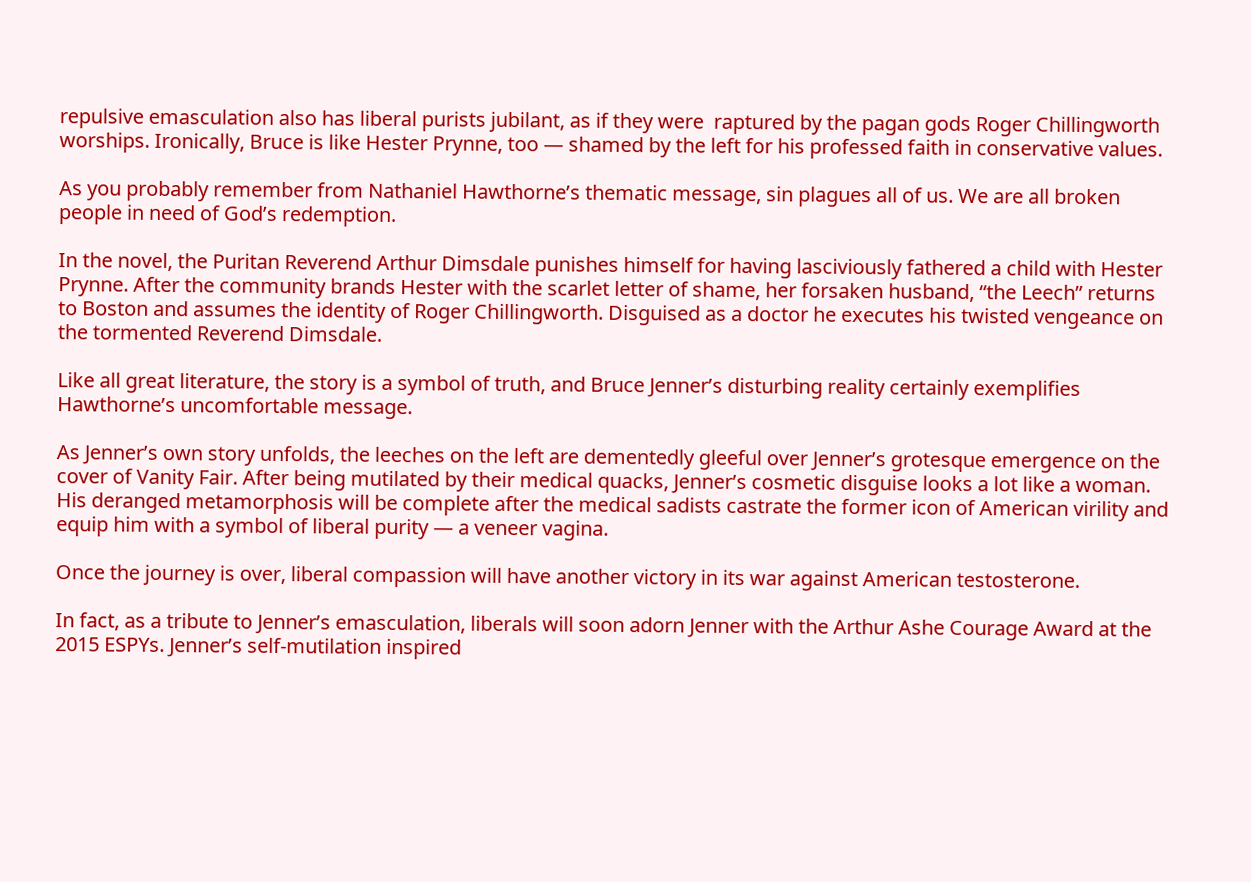repulsive emasculation also has liberal purists jubilant, as if they were  raptured by the pagan gods Roger Chillingworth worships. Ironically, Bruce is like Hester Prynne, too — shamed by the left for his professed faith in conservative values.

As you probably remember from Nathaniel Hawthorne’s thematic message, sin plagues all of us. We are all broken people in need of God’s redemption.

In the novel, the Puritan Reverend Arthur Dimsdale punishes himself for having lasciviously fathered a child with Hester Prynne. After the community brands Hester with the scarlet letter of shame, her forsaken husband, “the Leech” returns to Boston and assumes the identity of Roger Chillingworth. Disguised as a doctor he executes his twisted vengeance on the tormented Reverend Dimsdale.

Like all great literature, the story is a symbol of truth, and Bruce Jenner’s disturbing reality certainly exemplifies Hawthorne’s uncomfortable message.

As Jenner’s own story unfolds, the leeches on the left are dementedly gleeful over Jenner’s grotesque emergence on the cover of Vanity Fair. After being mutilated by their medical quacks, Jenner’s cosmetic disguise looks a lot like a woman. His deranged metamorphosis will be complete after the medical sadists castrate the former icon of American virility and equip him with a symbol of liberal purity — a veneer vagina.

Once the journey is over, liberal compassion will have another victory in its war against American testosterone.

In fact, as a tribute to Jenner’s emasculation, liberals will soon adorn Jenner with the Arthur Ashe Courage Award at the 2015 ESPYs. Jenner’s self-mutilation inspired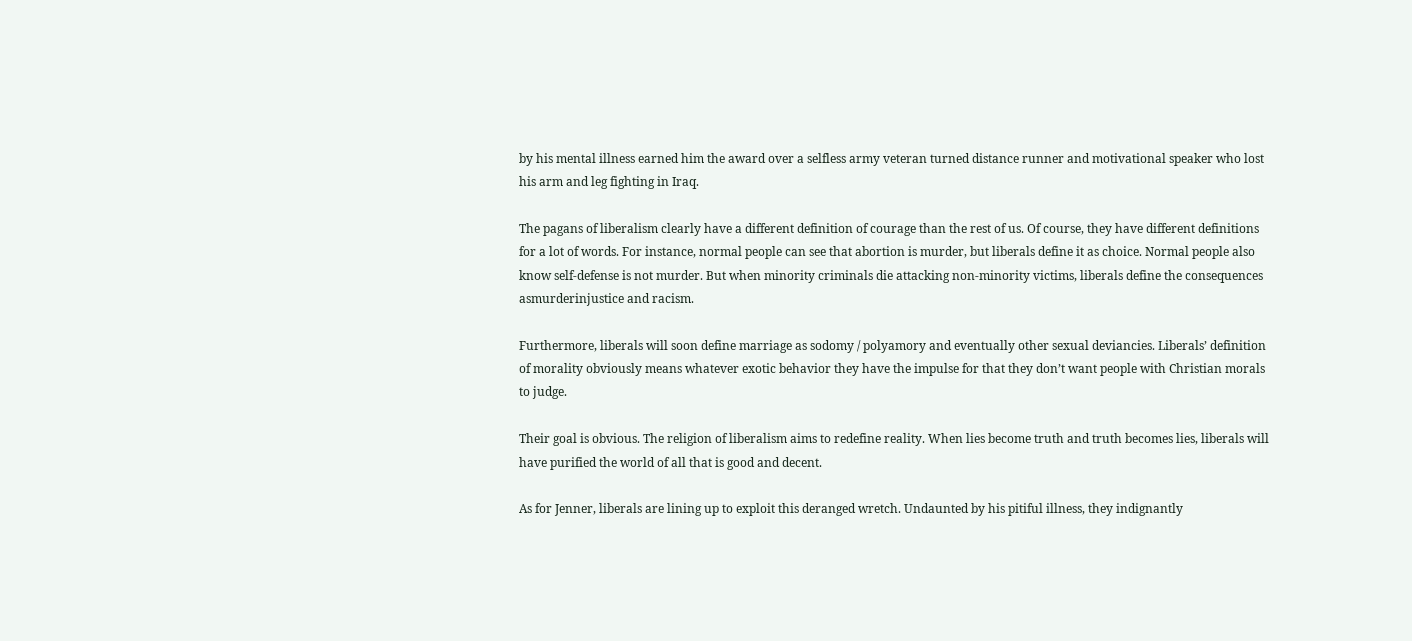by his mental illness earned him the award over a selfless army veteran turned distance runner and motivational speaker who lost his arm and leg fighting in Iraq.

The pagans of liberalism clearly have a different definition of courage than the rest of us. Of course, they have different definitions for a lot of words. For instance, normal people can see that abortion is murder, but liberals define it as choice. Normal people also know self-defense is not murder. But when minority criminals die attacking non-minority victims, liberals define the consequences asmurderinjustice and racism.

Furthermore, liberals will soon define marriage as sodomy / polyamory and eventually other sexual deviancies. Liberals’ definition of morality obviously means whatever exotic behavior they have the impulse for that they don’t want people with Christian morals to judge.

Their goal is obvious. The religion of liberalism aims to redefine reality. When lies become truth and truth becomes lies, liberals will have purified the world of all that is good and decent.

As for Jenner, liberals are lining up to exploit this deranged wretch. Undaunted by his pitiful illness, they indignantly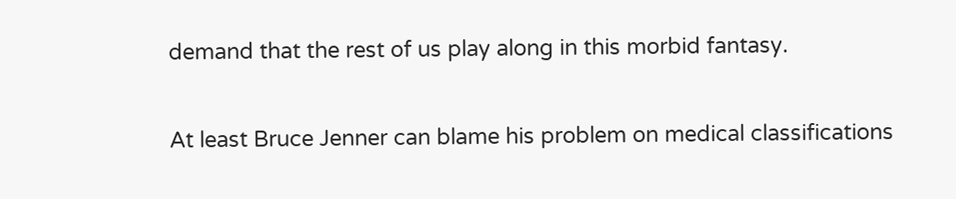demand that the rest of us play along in this morbid fantasy.

At least Bruce Jenner can blame his problem on medical classifications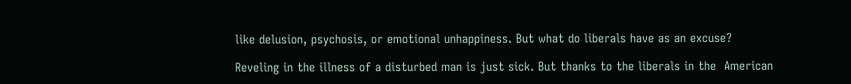like delusion, psychosis, or emotional unhappiness. But what do liberals have as an excuse?

Reveling in the illness of a disturbed man is just sick. But thanks to the liberals in the  American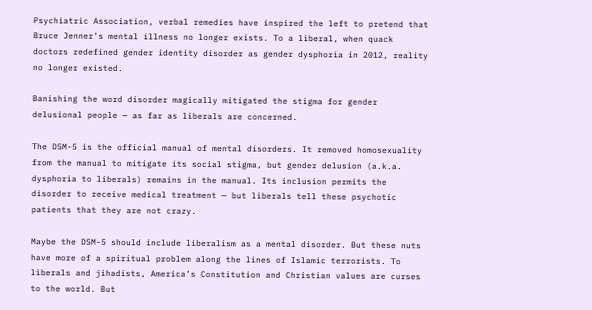Psychiatric Association, verbal remedies have inspired the left to pretend that Bruce Jenner’s mental illness no longer exists. To a liberal, when quack doctors redefined gender identity disorder as gender dysphoria in 2012, reality no longer existed.

Banishing the word disorder magically mitigated the stigma for gender delusional people — as far as liberals are concerned.

The DSM-5 is the official manual of mental disorders. It removed homosexuality from the manual to mitigate its social stigma, but gender delusion (a.k.a. dysphoria to liberals) remains in the manual. Its inclusion permits the disorder to receive medical treatment — but liberals tell these psychotic patients that they are not crazy.

Maybe the DSM-5 should include liberalism as a mental disorder. But these nuts have more of a spiritual problem along the lines of Islamic terrorists. To liberals and jihadists, America’s Constitution and Christian values are curses to the world. But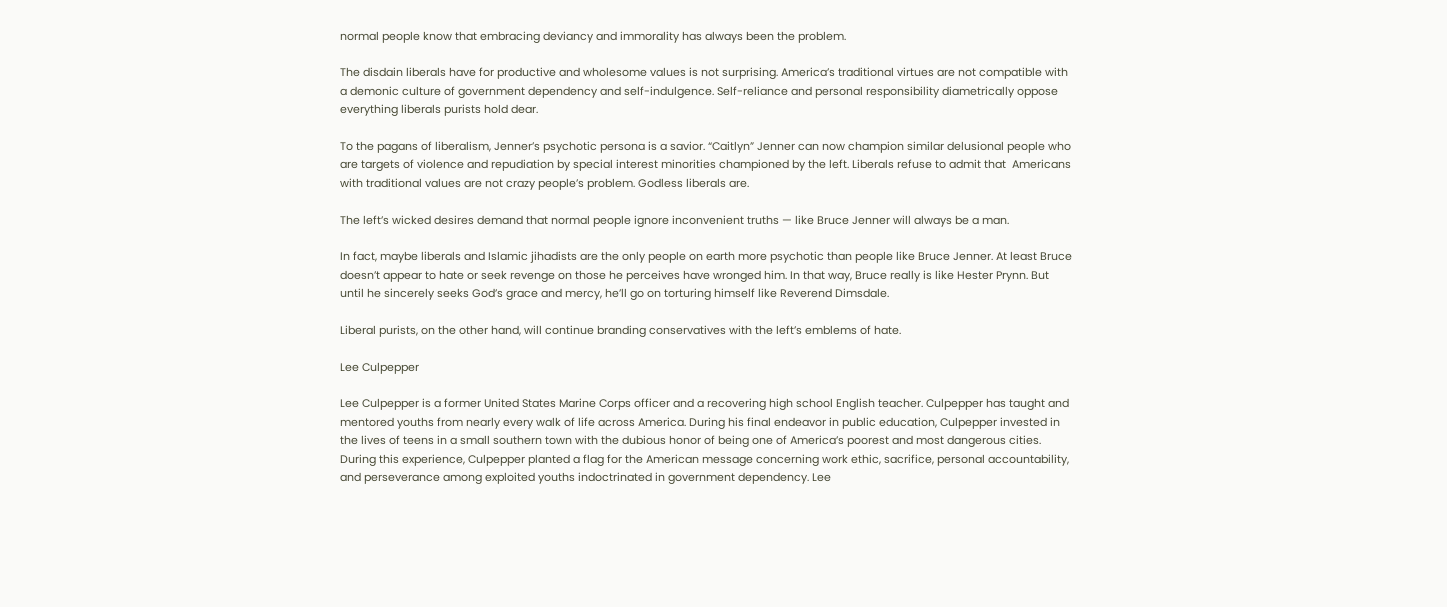normal people know that embracing deviancy and immorality has always been the problem.

The disdain liberals have for productive and wholesome values is not surprising. America’s traditional virtues are not compatible with a demonic culture of government dependency and self-indulgence. Self-reliance and personal responsibility diametrically oppose everything liberals purists hold dear.

To the pagans of liberalism, Jenner’s psychotic persona is a savior. “Caitlyn” Jenner can now champion similar delusional people who are targets of violence and repudiation by special interest minorities championed by the left. Liberals refuse to admit that  Americans with traditional values are not crazy people’s problem. Godless liberals are.

The left’s wicked desires demand that normal people ignore inconvenient truths — like Bruce Jenner will always be a man.

In fact, maybe liberals and Islamic jihadists are the only people on earth more psychotic than people like Bruce Jenner. At least Bruce doesn’t appear to hate or seek revenge on those he perceives have wronged him. In that way, Bruce really is like Hester Prynn. But until he sincerely seeks God’s grace and mercy, he’ll go on torturing himself like Reverend Dimsdale.

Liberal purists, on the other hand, will continue branding conservatives with the left’s emblems of hate.

Lee Culpepper

Lee Culpepper is a former United States Marine Corps officer and a recovering high school English teacher. Culpepper has taught and mentored youths from nearly every walk of life across America. During his final endeavor in public education, Culpepper invested in the lives of teens in a small southern town with the dubious honor of being one of America’s poorest and most dangerous cities. During this experience, Culpepper planted a flag for the American message concerning work ethic, sacrifice, personal accountability, and perseverance among exploited youths indoctrinated in government dependency. Lee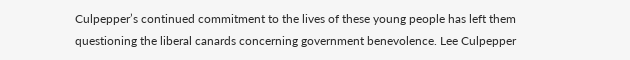Culpepper’s continued commitment to the lives of these young people has left them questioning the liberal canards concerning government benevolence. Lee Culpepper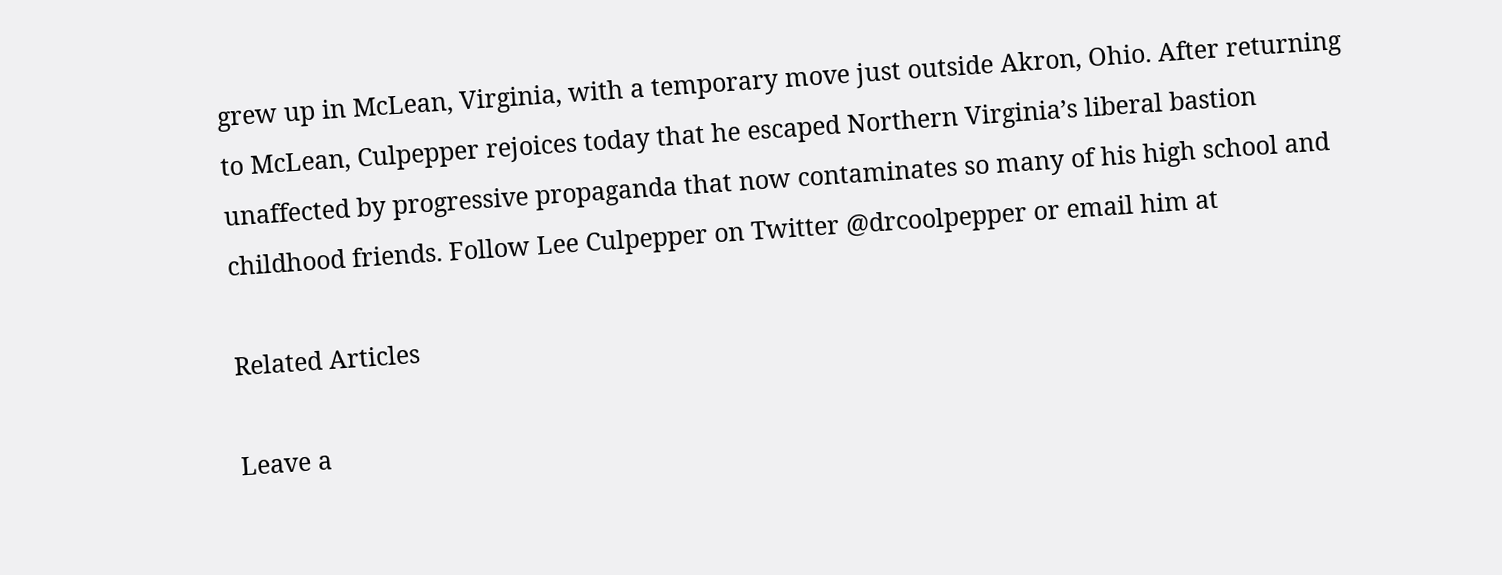grew up in McLean, Virginia, with a temporary move just outside Akron, Ohio. After returning to McLean, Culpepper rejoices today that he escaped Northern Virginia’s liberal bastion unaffected by progressive propaganda that now contaminates so many of his high school and childhood friends. Follow Lee Culpepper on Twitter @drcoolpepper or email him at

Related Articles

Leave a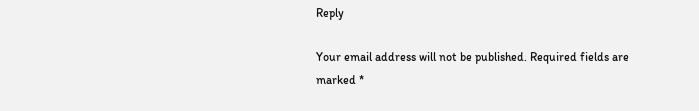Reply

Your email address will not be published. Required fields are marked *